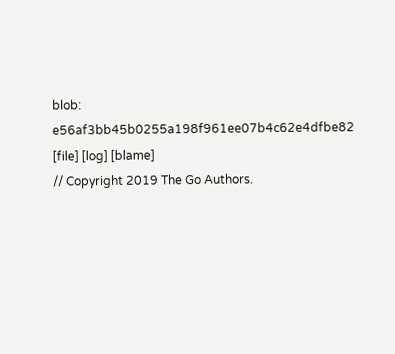blob: e56af3bb45b0255a198f961ee07b4c62e4dfbe82 [file] [log] [blame]
// Copyright 2019 The Go Authors.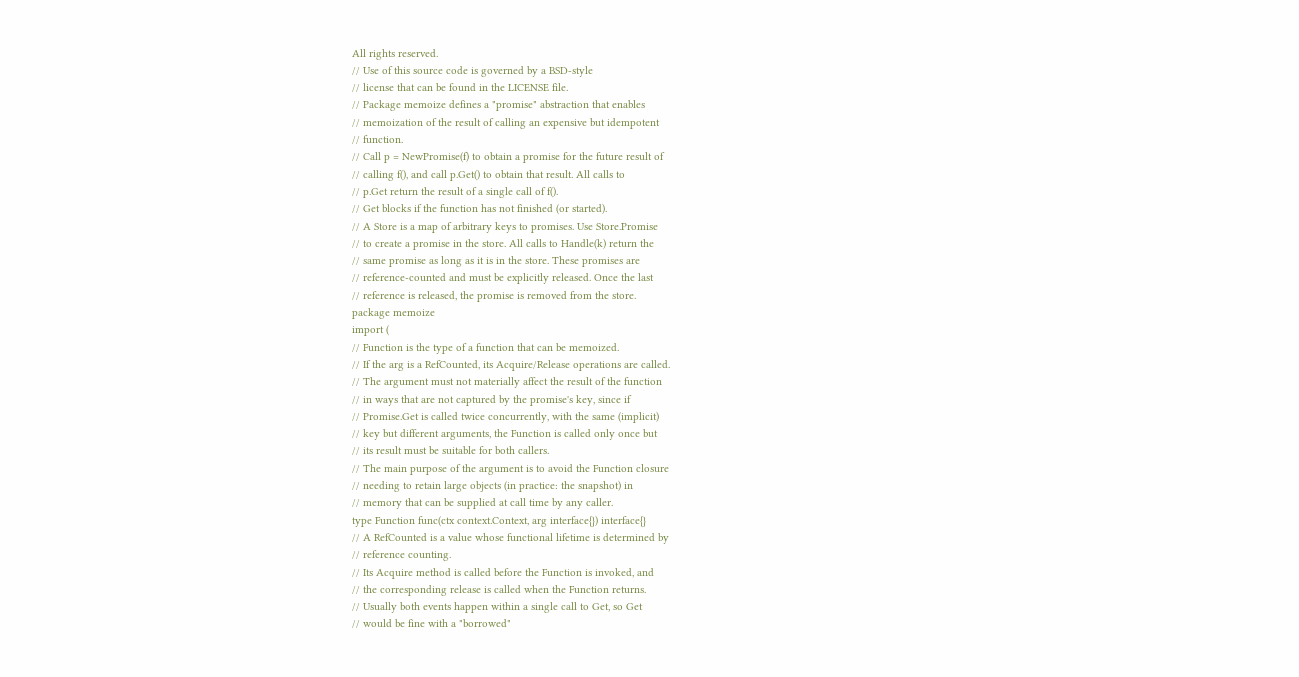All rights reserved.
// Use of this source code is governed by a BSD-style
// license that can be found in the LICENSE file.
// Package memoize defines a "promise" abstraction that enables
// memoization of the result of calling an expensive but idempotent
// function.
// Call p = NewPromise(f) to obtain a promise for the future result of
// calling f(), and call p.Get() to obtain that result. All calls to
// p.Get return the result of a single call of f().
// Get blocks if the function has not finished (or started).
// A Store is a map of arbitrary keys to promises. Use Store.Promise
// to create a promise in the store. All calls to Handle(k) return the
// same promise as long as it is in the store. These promises are
// reference-counted and must be explicitly released. Once the last
// reference is released, the promise is removed from the store.
package memoize
import (
// Function is the type of a function that can be memoized.
// If the arg is a RefCounted, its Acquire/Release operations are called.
// The argument must not materially affect the result of the function
// in ways that are not captured by the promise's key, since if
// Promise.Get is called twice concurrently, with the same (implicit)
// key but different arguments, the Function is called only once but
// its result must be suitable for both callers.
// The main purpose of the argument is to avoid the Function closure
// needing to retain large objects (in practice: the snapshot) in
// memory that can be supplied at call time by any caller.
type Function func(ctx context.Context, arg interface{}) interface{}
// A RefCounted is a value whose functional lifetime is determined by
// reference counting.
// Its Acquire method is called before the Function is invoked, and
// the corresponding release is called when the Function returns.
// Usually both events happen within a single call to Get, so Get
// would be fine with a "borrowed"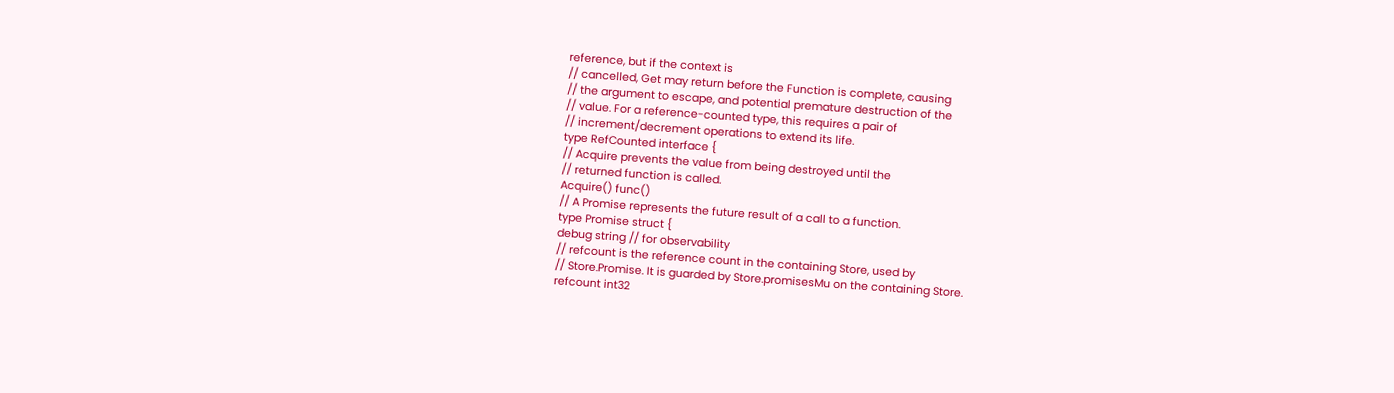reference, but if the context is
// cancelled, Get may return before the Function is complete, causing
// the argument to escape, and potential premature destruction of the
// value. For a reference-counted type, this requires a pair of
// increment/decrement operations to extend its life.
type RefCounted interface {
// Acquire prevents the value from being destroyed until the
// returned function is called.
Acquire() func()
// A Promise represents the future result of a call to a function.
type Promise struct {
debug string // for observability
// refcount is the reference count in the containing Store, used by
// Store.Promise. It is guarded by Store.promisesMu on the containing Store.
refcount int32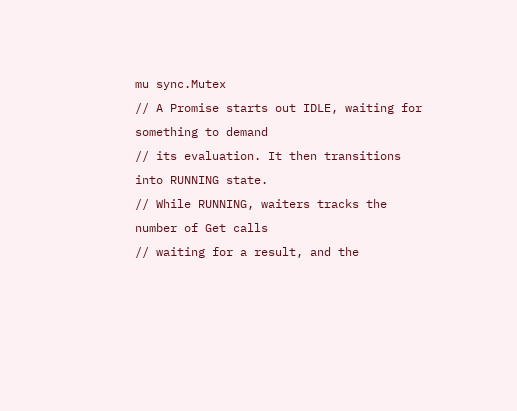mu sync.Mutex
// A Promise starts out IDLE, waiting for something to demand
// its evaluation. It then transitions into RUNNING state.
// While RUNNING, waiters tracks the number of Get calls
// waiting for a result, and the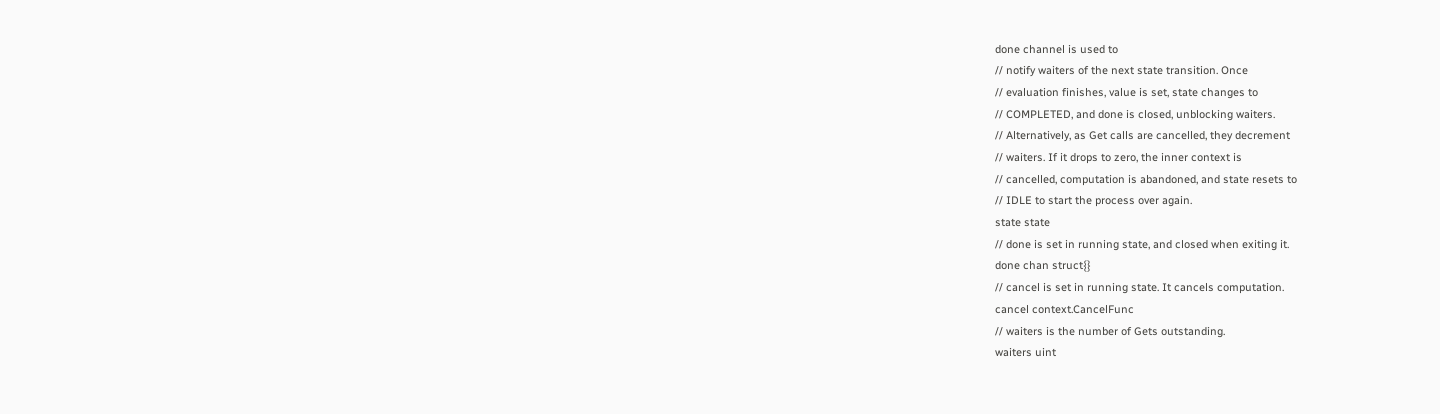done channel is used to
// notify waiters of the next state transition. Once
// evaluation finishes, value is set, state changes to
// COMPLETED, and done is closed, unblocking waiters.
// Alternatively, as Get calls are cancelled, they decrement
// waiters. If it drops to zero, the inner context is
// cancelled, computation is abandoned, and state resets to
// IDLE to start the process over again.
state state
// done is set in running state, and closed when exiting it.
done chan struct{}
// cancel is set in running state. It cancels computation.
cancel context.CancelFunc
// waiters is the number of Gets outstanding.
waiters uint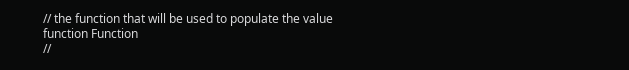// the function that will be used to populate the value
function Function
//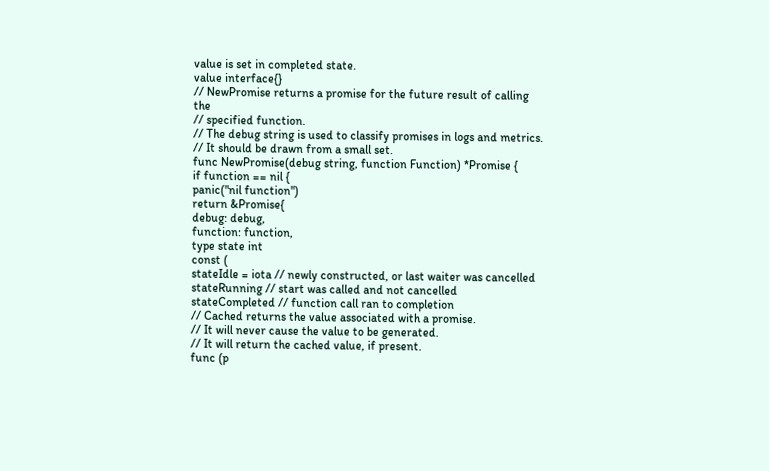value is set in completed state.
value interface{}
// NewPromise returns a promise for the future result of calling the
// specified function.
// The debug string is used to classify promises in logs and metrics.
// It should be drawn from a small set.
func NewPromise(debug string, function Function) *Promise {
if function == nil {
panic("nil function")
return &Promise{
debug: debug,
function: function,
type state int
const (
stateIdle = iota // newly constructed, or last waiter was cancelled
stateRunning // start was called and not cancelled
stateCompleted // function call ran to completion
// Cached returns the value associated with a promise.
// It will never cause the value to be generated.
// It will return the cached value, if present.
func (p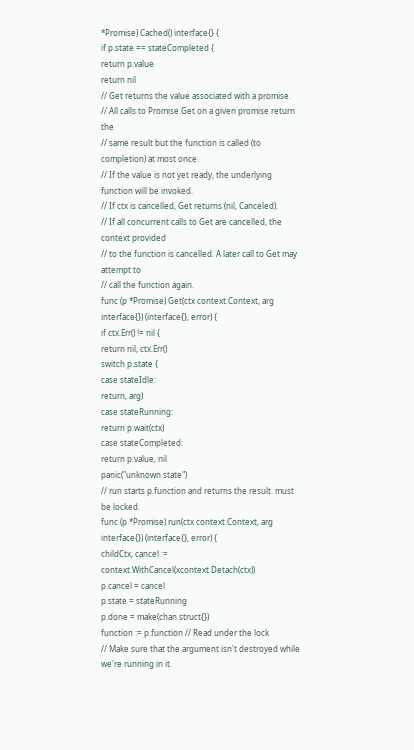*Promise) Cached() interface{} {
if p.state == stateCompleted {
return p.value
return nil
// Get returns the value associated with a promise.
// All calls to Promise.Get on a given promise return the
// same result but the function is called (to completion) at most once.
// If the value is not yet ready, the underlying function will be invoked.
// If ctx is cancelled, Get returns (nil, Canceled).
// If all concurrent calls to Get are cancelled, the context provided
// to the function is cancelled. A later call to Get may attempt to
// call the function again.
func (p *Promise) Get(ctx context.Context, arg interface{}) (interface{}, error) {
if ctx.Err() != nil {
return nil, ctx.Err()
switch p.state {
case stateIdle:
return, arg)
case stateRunning:
return p.wait(ctx)
case stateCompleted:
return p.value, nil
panic("unknown state")
// run starts p.function and returns the result. must be locked.
func (p *Promise) run(ctx context.Context, arg interface{}) (interface{}, error) {
childCtx, cancel := context.WithCancel(xcontext.Detach(ctx))
p.cancel = cancel
p.state = stateRunning
p.done = make(chan struct{})
function := p.function // Read under the lock
// Make sure that the argument isn't destroyed while we're running in it.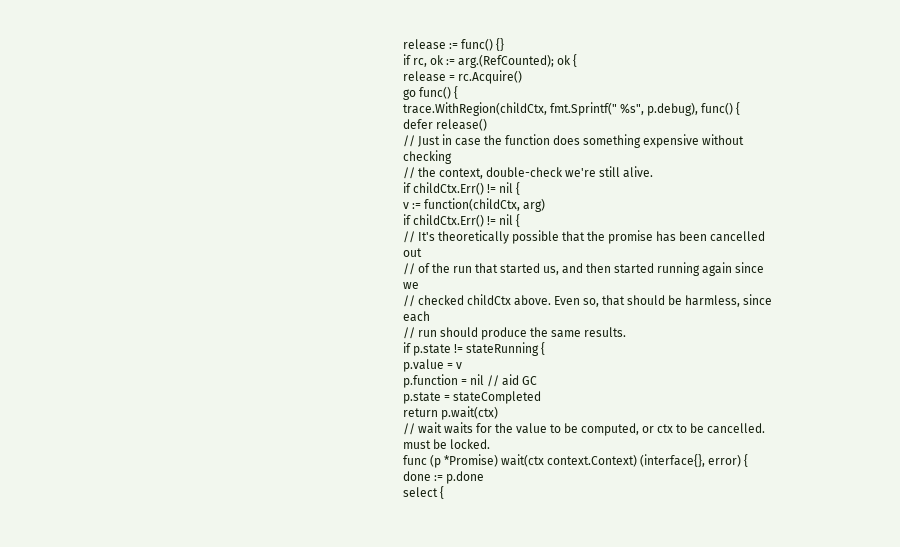release := func() {}
if rc, ok := arg.(RefCounted); ok {
release = rc.Acquire()
go func() {
trace.WithRegion(childCtx, fmt.Sprintf(" %s", p.debug), func() {
defer release()
// Just in case the function does something expensive without checking
// the context, double-check we're still alive.
if childCtx.Err() != nil {
v := function(childCtx, arg)
if childCtx.Err() != nil {
// It's theoretically possible that the promise has been cancelled out
// of the run that started us, and then started running again since we
// checked childCtx above. Even so, that should be harmless, since each
// run should produce the same results.
if p.state != stateRunning {
p.value = v
p.function = nil // aid GC
p.state = stateCompleted
return p.wait(ctx)
// wait waits for the value to be computed, or ctx to be cancelled. must be locked.
func (p *Promise) wait(ctx context.Context) (interface{}, error) {
done := p.done
select {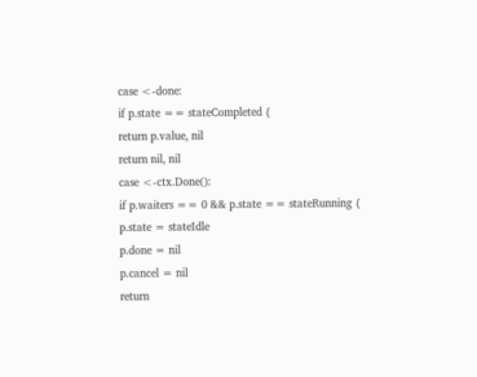case <-done:
if p.state == stateCompleted {
return p.value, nil
return nil, nil
case <-ctx.Done():
if p.waiters == 0 && p.state == stateRunning {
p.state = stateIdle
p.done = nil
p.cancel = nil
return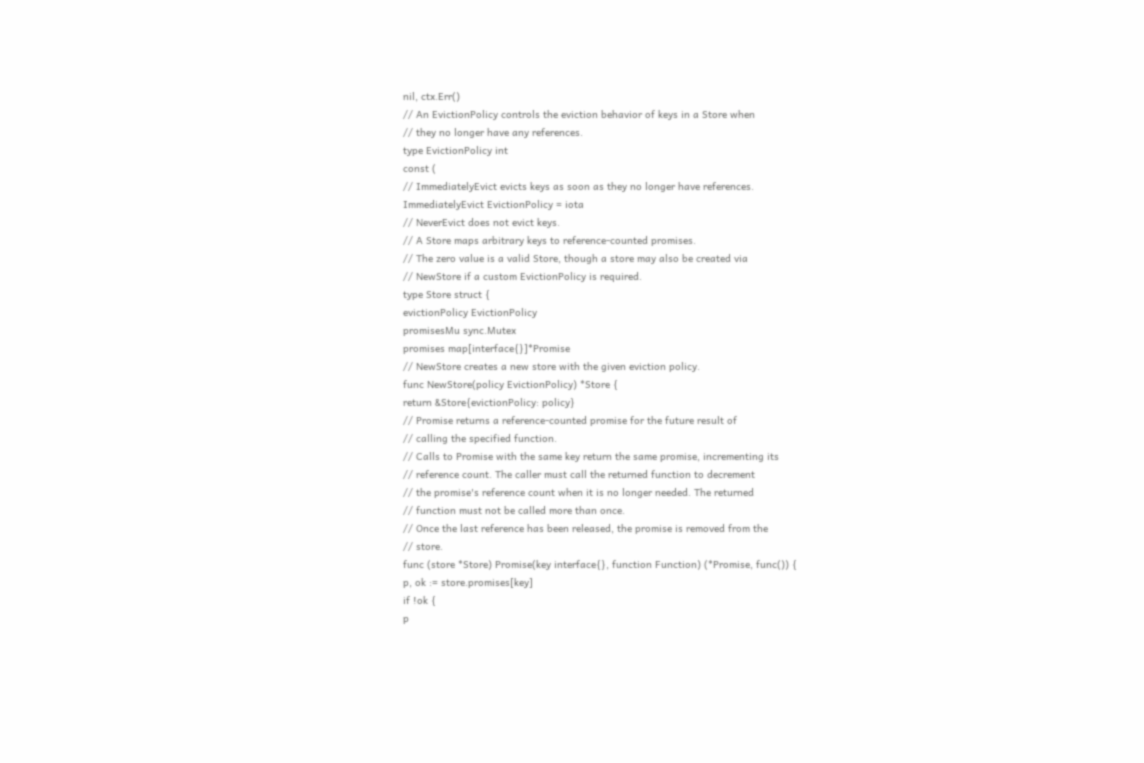nil, ctx.Err()
// An EvictionPolicy controls the eviction behavior of keys in a Store when
// they no longer have any references.
type EvictionPolicy int
const (
// ImmediatelyEvict evicts keys as soon as they no longer have references.
ImmediatelyEvict EvictionPolicy = iota
// NeverEvict does not evict keys.
// A Store maps arbitrary keys to reference-counted promises.
// The zero value is a valid Store, though a store may also be created via
// NewStore if a custom EvictionPolicy is required.
type Store struct {
evictionPolicy EvictionPolicy
promisesMu sync.Mutex
promises map[interface{}]*Promise
// NewStore creates a new store with the given eviction policy.
func NewStore(policy EvictionPolicy) *Store {
return &Store{evictionPolicy: policy}
// Promise returns a reference-counted promise for the future result of
// calling the specified function.
// Calls to Promise with the same key return the same promise, incrementing its
// reference count. The caller must call the returned function to decrement
// the promise's reference count when it is no longer needed. The returned
// function must not be called more than once.
// Once the last reference has been released, the promise is removed from the
// store.
func (store *Store) Promise(key interface{}, function Function) (*Promise, func()) {
p, ok := store.promises[key]
if !ok {
p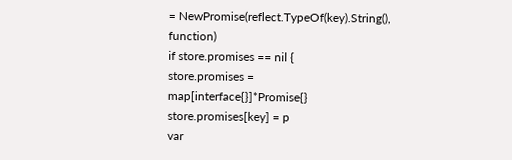= NewPromise(reflect.TypeOf(key).String(), function)
if store.promises == nil {
store.promises = map[interface{}]*Promise{}
store.promises[key] = p
var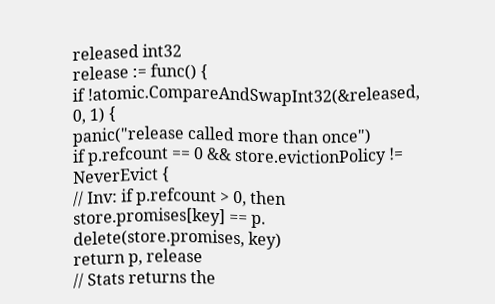released int32
release := func() {
if !atomic.CompareAndSwapInt32(&released, 0, 1) {
panic("release called more than once")
if p.refcount == 0 && store.evictionPolicy != NeverEvict {
// Inv: if p.refcount > 0, then store.promises[key] == p.
delete(store.promises, key)
return p, release
// Stats returns the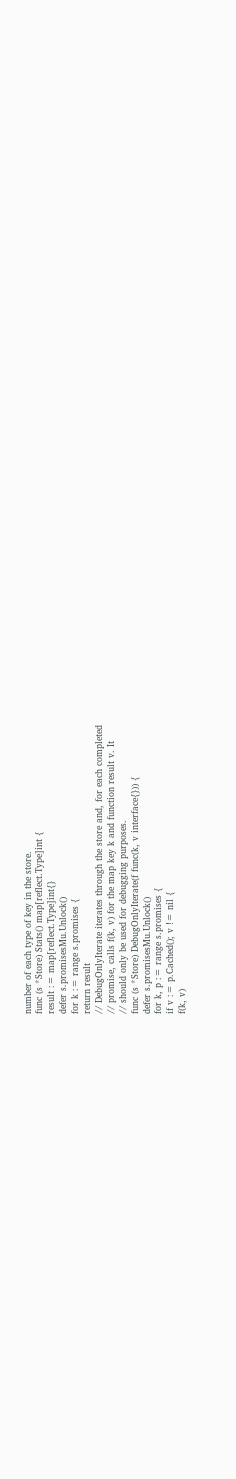number of each type of key in the store.
func (s *Store) Stats() map[reflect.Type]int {
result := map[reflect.Type]int{}
defer s.promisesMu.Unlock()
for k := range s.promises {
return result
// DebugOnlyIterate iterates through the store and, for each completed
// promise, calls f(k, v) for the map key k and function result v. It
// should only be used for debugging purposes.
func (s *Store) DebugOnlyIterate(f func(k, v interface{})) {
defer s.promisesMu.Unlock()
for k, p := range s.promises {
if v := p.Cached(); v != nil {
f(k, v)